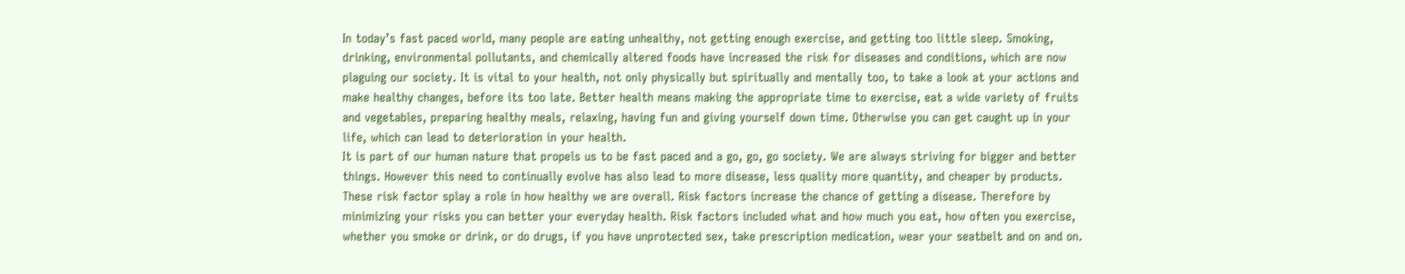In today’s fast paced world, many people are eating unhealthy, not getting enough exercise, and getting too little sleep. Smoking, drinking, environmental pollutants, and chemically altered foods have increased the risk for diseases and conditions, which are now plaguing our society. It is vital to your health, not only physically but spiritually and mentally too, to take a look at your actions and make healthy changes, before its too late. Better health means making the appropriate time to exercise, eat a wide variety of fruits and vegetables, preparing healthy meals, relaxing, having fun and giving yourself down time. Otherwise you can get caught up in your life, which can lead to deterioration in your health.
It is part of our human nature that propels us to be fast paced and a go, go, go society. We are always striving for bigger and better things. However this need to continually evolve has also lead to more disease, less quality more quantity, and cheaper by products. These risk factor splay a role in how healthy we are overall. Risk factors increase the chance of getting a disease. Therefore by minimizing your risks you can better your everyday health. Risk factors included what and how much you eat, how often you exercise, whether you smoke or drink, or do drugs, if you have unprotected sex, take prescription medication, wear your seatbelt and on and on.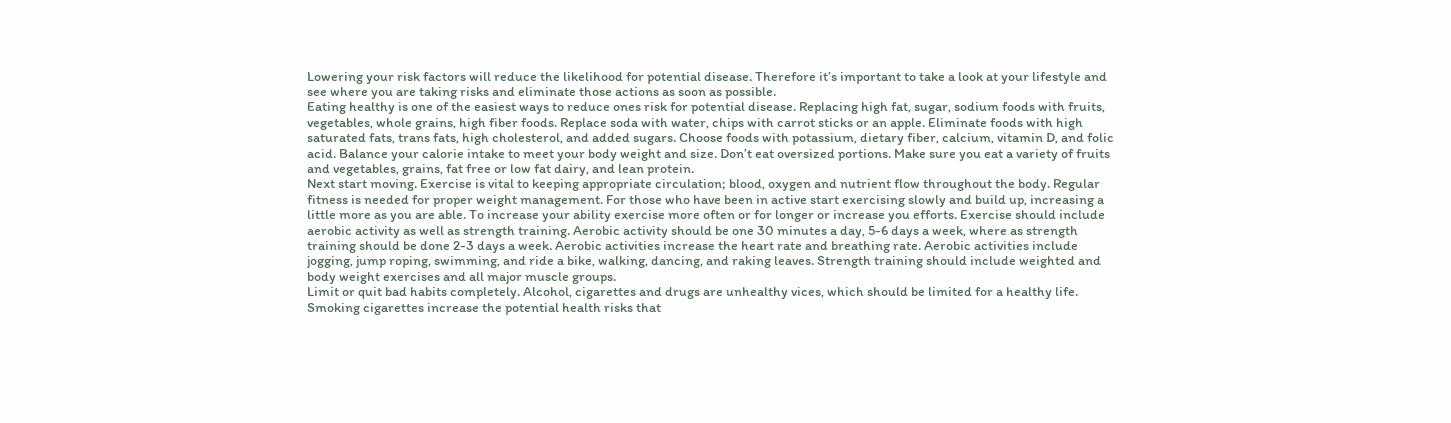Lowering your risk factors will reduce the likelihood for potential disease. Therefore it’s important to take a look at your lifestyle and see where you are taking risks and eliminate those actions as soon as possible.
Eating healthy is one of the easiest ways to reduce ones risk for potential disease. Replacing high fat, sugar, sodium foods with fruits, vegetables, whole grains, high fiber foods. Replace soda with water, chips with carrot sticks or an apple. Eliminate foods with high saturated fats, trans fats, high cholesterol, and added sugars. Choose foods with potassium, dietary fiber, calcium, vitamin D, and folic acid. Balance your calorie intake to meet your body weight and size. Don’t eat oversized portions. Make sure you eat a variety of fruits and vegetables, grains, fat free or low fat dairy, and lean protein.
Next start moving. Exercise is vital to keeping appropriate circulation; blood, oxygen and nutrient flow throughout the body. Regular fitness is needed for proper weight management. For those who have been in active start exercising slowly and build up, increasing a little more as you are able. To increase your ability exercise more often or for longer or increase you efforts. Exercise should include aerobic activity as well as strength training. Aerobic activity should be one 30 minutes a day, 5-6 days a week, where as strength training should be done 2-3 days a week. Aerobic activities increase the heart rate and breathing rate. Aerobic activities include jogging, jump roping, swimming, and ride a bike, walking, dancing, and raking leaves. Strength training should include weighted and body weight exercises and all major muscle groups.
Limit or quit bad habits completely. Alcohol, cigarettes and drugs are unhealthy vices, which should be limited for a healthy life. Smoking cigarettes increase the potential health risks that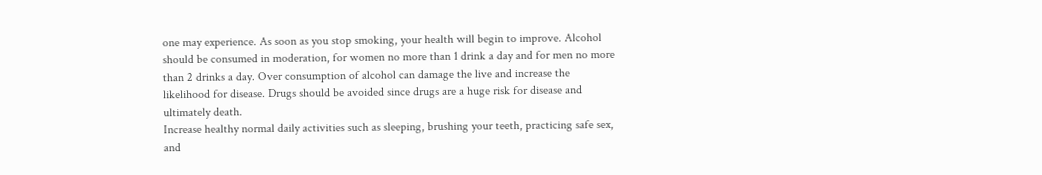one may experience. As soon as you stop smoking, your health will begin to improve. Alcohol should be consumed in moderation, for women no more than 1 drink a day and for men no more than 2 drinks a day. Over consumption of alcohol can damage the live and increase the likelihood for disease. Drugs should be avoided since drugs are a huge risk for disease and ultimately death.
Increase healthy normal daily activities such as sleeping, brushing your teeth, practicing safe sex, and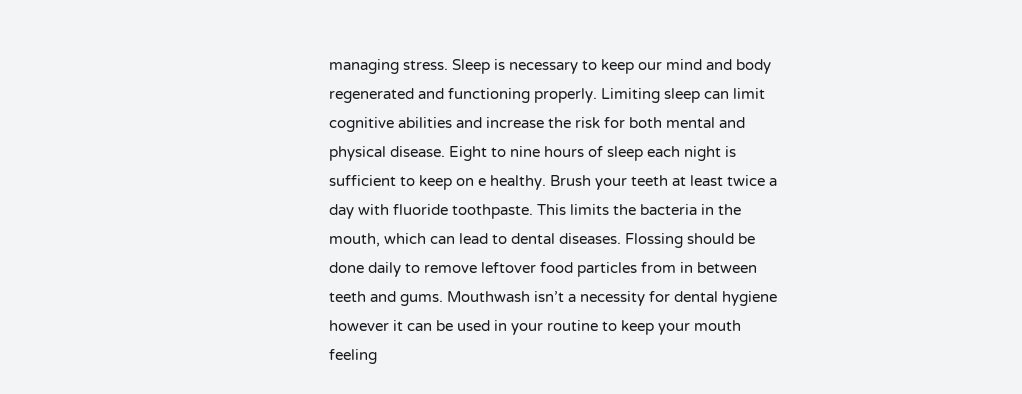managing stress. Sleep is necessary to keep our mind and body regenerated and functioning properly. Limiting sleep can limit cognitive abilities and increase the risk for both mental and physical disease. Eight to nine hours of sleep each night is sufficient to keep on e healthy. Brush your teeth at least twice a day with fluoride toothpaste. This limits the bacteria in the mouth, which can lead to dental diseases. Flossing should be done daily to remove leftover food particles from in between teeth and gums. Mouthwash isn’t a necessity for dental hygiene however it can be used in your routine to keep your mouth feeling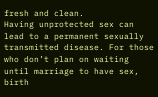fresh and clean.
Having unprotected sex can lead to a permanent sexually transmitted disease. For those who don’t plan on waiting until marriage to have sex, birth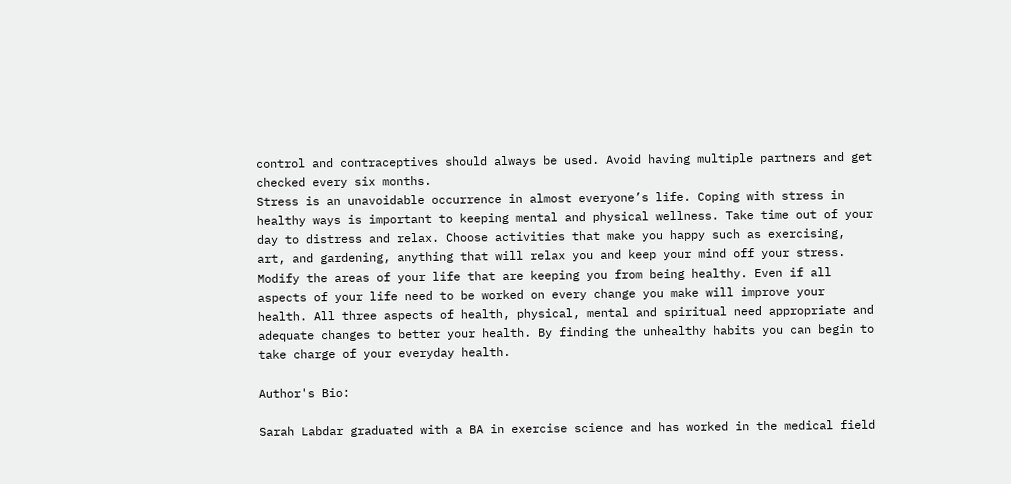control and contraceptives should always be used. Avoid having multiple partners and get checked every six months.
Stress is an unavoidable occurrence in almost everyone’s life. Coping with stress in healthy ways is important to keeping mental and physical wellness. Take time out of your day to distress and relax. Choose activities that make you happy such as exercising, art, and gardening, anything that will relax you and keep your mind off your stress.
Modify the areas of your life that are keeping you from being healthy. Even if all aspects of your life need to be worked on every change you make will improve your health. All three aspects of health, physical, mental and spiritual need appropriate and adequate changes to better your health. By finding the unhealthy habits you can begin to take charge of your everyday health.

Author's Bio:

Sarah Labdar graduated with a BA in exercise science and has worked in the medical field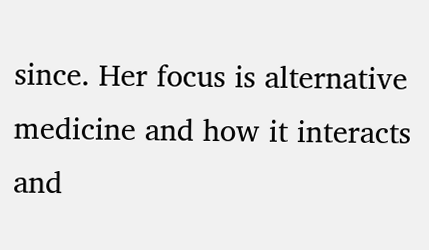since. Her focus is alternative medicine and how it interacts and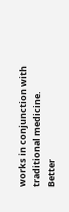works in conjunction with traditional medicine.
Better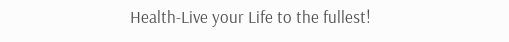Health-Live your Life to the fullest!